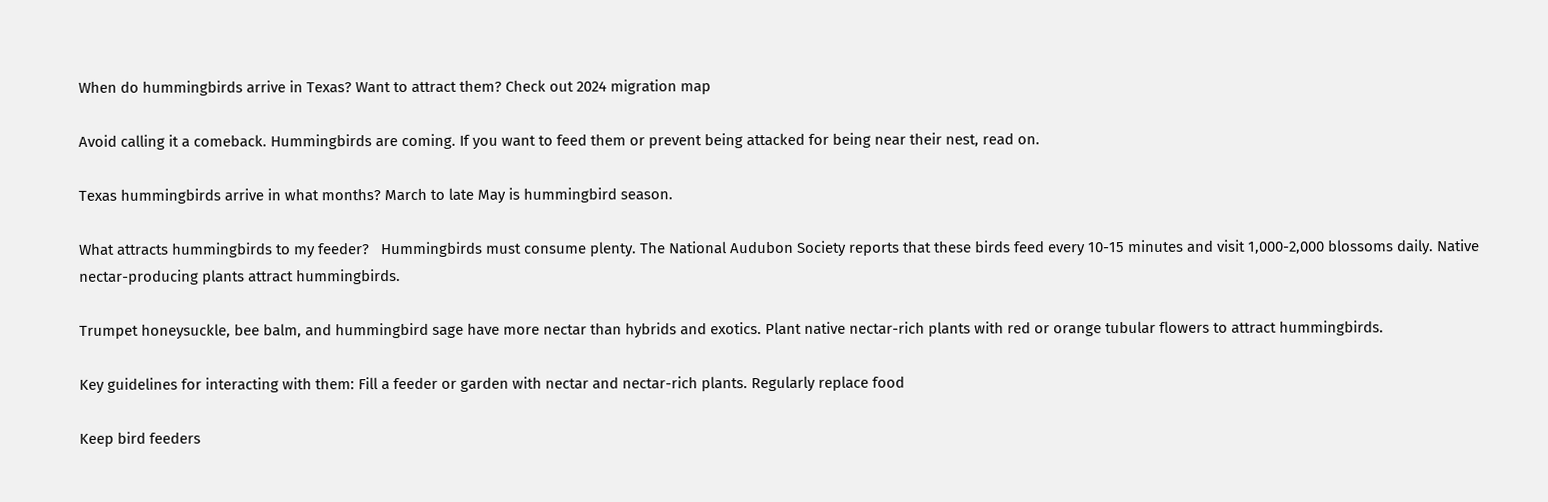When do hummingbirds arrive in Texas? Want to attract them? Check out 2024 migration map

Avoid calling it a comeback. Hummingbirds are coming. If you want to feed them or prevent being attacked for being near their nest, read on.

Texas hummingbirds arrive in what months? March to late May is hummingbird season.

What attracts hummingbirds to my feeder?   Hummingbirds must consume plenty. The National Audubon Society reports that these birds feed every 10-15 minutes and visit 1,000-2,000 blossoms daily. Native nectar-producing plants attract hummingbirds.

Trumpet honeysuckle, bee balm, and hummingbird sage have more nectar than hybrids and exotics. Plant native nectar-rich plants with red or orange tubular flowers to attract hummingbirds.

Key guidelines for interacting with them: Fill a feeder or garden with nectar and nectar-rich plants. Regularly replace food

Keep bird feeders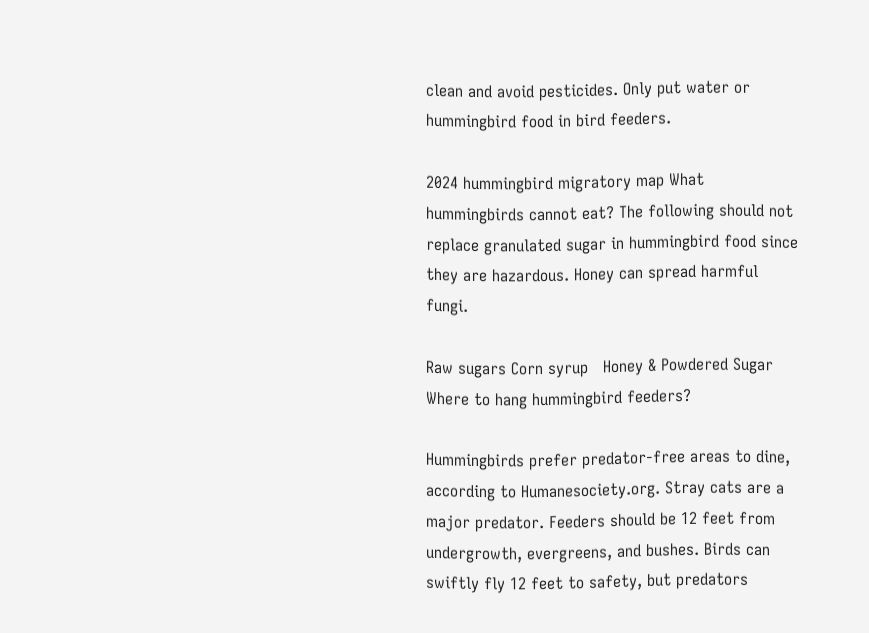clean and avoid pesticides. Only put water or hummingbird food in bird feeders.

2024 hummingbird migratory map What hummingbirds cannot eat? The following should not replace granulated sugar in hummingbird food since they are hazardous. Honey can spread harmful fungi.

Raw sugars Corn syrup   Honey & Powdered Sugar Where to hang hummingbird feeders?

Hummingbirds prefer predator-free areas to dine, according to Humanesociety.org. Stray cats are a major predator. Feeders should be 12 feet from undergrowth, evergreens, and bushes. Birds can swiftly fly 12 feet to safety, but predators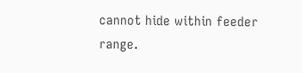cannot hide within feeder range.